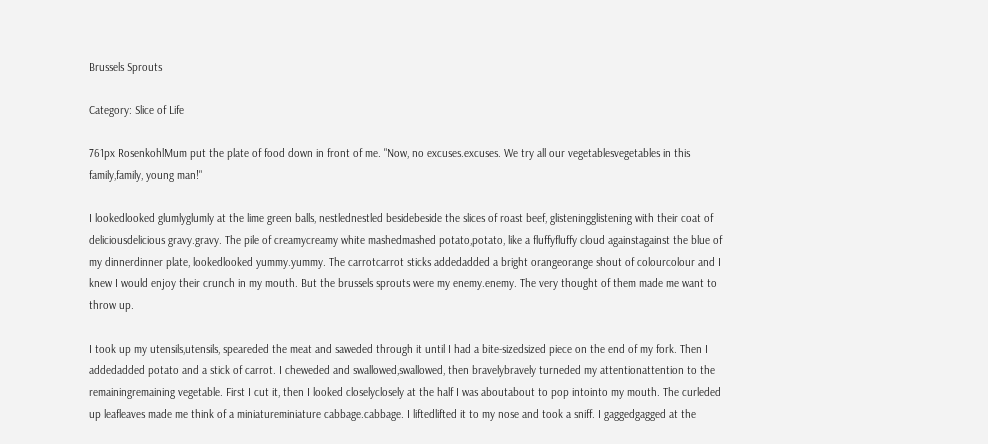Brussels Sprouts

Category: Slice of Life

761px RosenkohlMum put the plate of food down in front of me. "Now, no excuses.excuses. We try all our vegetablesvegetables in this family,family, young man!"

I lookedlooked glumlyglumly at the lime green balls, nestlednestled besidebeside the slices of roast beef, glisteningglistening with their coat of deliciousdelicious gravy.gravy. The pile of creamycreamy white mashedmashed potato,potato, like a fluffyfluffy cloud againstagainst the blue of my dinnerdinner plate, lookedlooked yummy.yummy. The carrotcarrot sticks addedadded a bright orangeorange shout of colourcolour and I knew I would enjoy their crunch in my mouth. But the brussels sprouts were my enemy.enemy. The very thought of them made me want to throw up.

I took up my utensils,utensils, speareded the meat and saweded through it until I had a bite-sizedsized piece on the end of my fork. Then I addedadded potato and a stick of carrot. I cheweded and swallowed,swallowed, then bravelybravely turneded my attentionattention to the remainingremaining vegetable. First I cut it, then I looked closelyclosely at the half I was aboutabout to pop intointo my mouth. The curleded up leafleaves made me think of a miniatureminiature cabbage.cabbage. I liftedlifted it to my nose and took a sniff. I gaggedgagged at the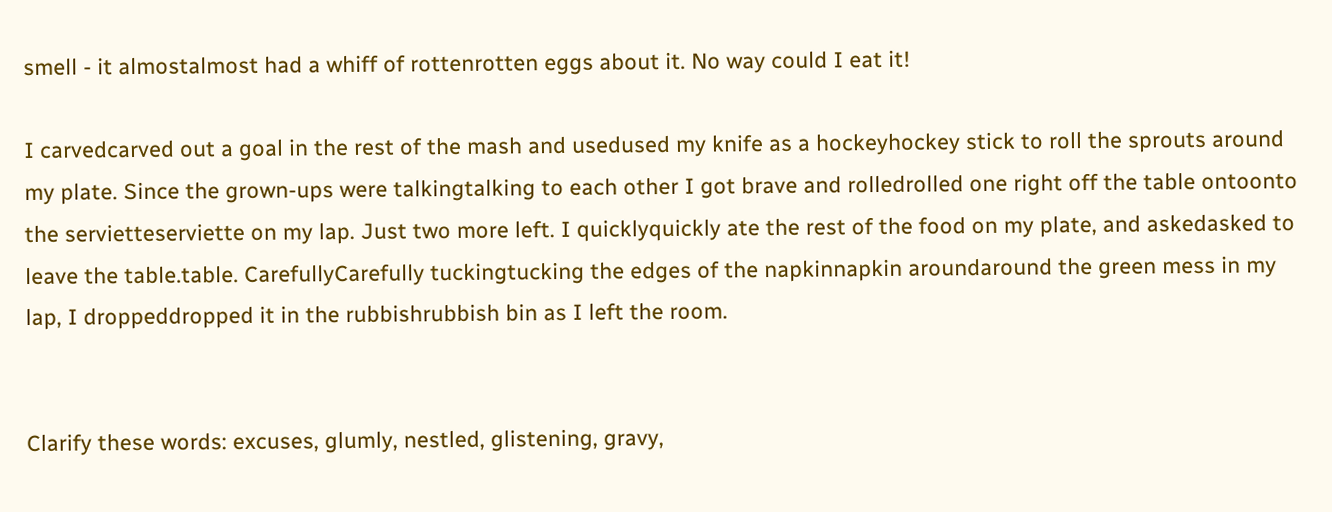smell - it almostalmost had a whiff of rottenrotten eggs about it. No way could I eat it!

I carvedcarved out a goal in the rest of the mash and usedused my knife as a hockeyhockey stick to roll the sprouts around my plate. Since the grown-ups were talkingtalking to each other I got brave and rolledrolled one right off the table ontoonto the servietteserviette on my lap. Just two more left. I quicklyquickly ate the rest of the food on my plate, and askedasked to leave the table.table. CarefullyCarefully tuckingtucking the edges of the napkinnapkin aroundaround the green mess in my lap, I droppeddropped it in the rubbishrubbish bin as I left the room.


Clarify these words: excuses, glumly, nestled, glistening, gravy,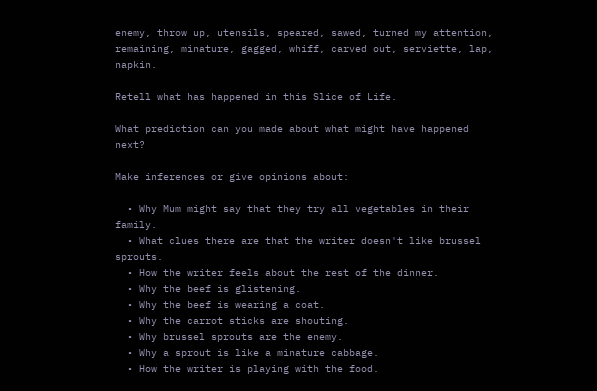enemy, throw up, utensils, speared, sawed, turned my attention, remaining, minature, gagged, whiff, carved out, serviette, lap, napkin.

Retell what has happened in this Slice of Life.

What prediction can you made about what might have happened next?

Make inferences or give opinions about:

  • Why Mum might say that they try all vegetables in their family.
  • What clues there are that the writer doesn't like brussel sprouts.
  • How the writer feels about the rest of the dinner.
  • Why the beef is glistening.
  • Why the beef is wearing a coat.
  • Why the carrot sticks are shouting.
  • Why brussel sprouts are the enemy.
  • Why a sprout is like a minature cabbage.
  • How the writer is playing with the food.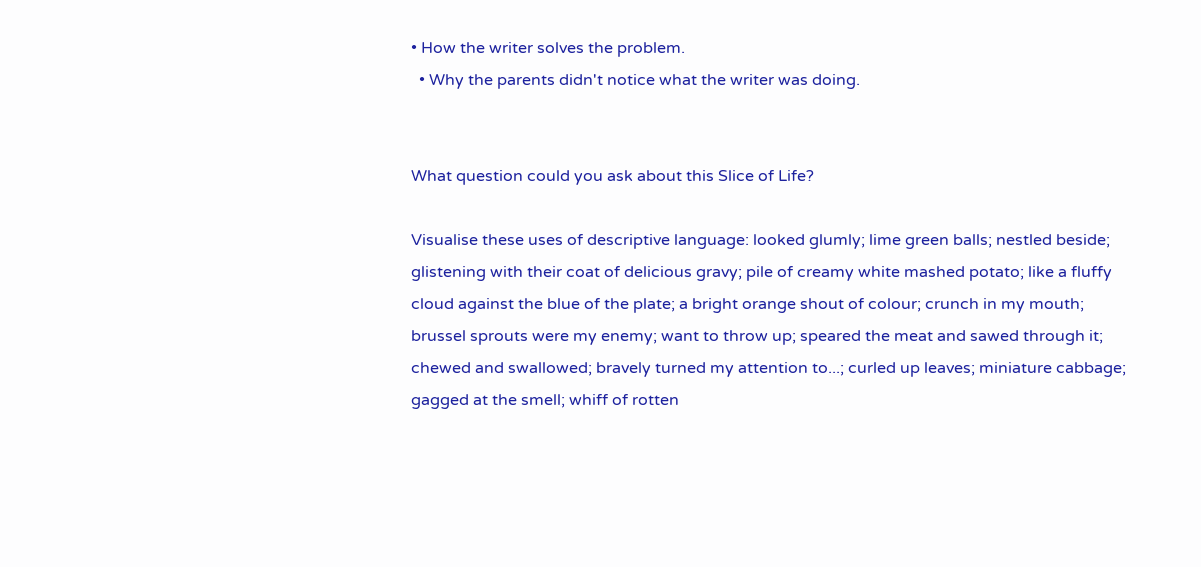• How the writer solves the problem.
  • Why the parents didn't notice what the writer was doing.


What question could you ask about this Slice of Life?

Visualise these uses of descriptive language: looked glumly; lime green balls; nestled beside; glistening with their coat of delicious gravy; pile of creamy white mashed potato; like a fluffy cloud against the blue of the plate; a bright orange shout of colour; crunch in my mouth; brussel sprouts were my enemy; want to throw up; speared the meat and sawed through it; chewed and swallowed; bravely turned my attention to...; curled up leaves; miniature cabbage; gagged at the smell; whiff of rotten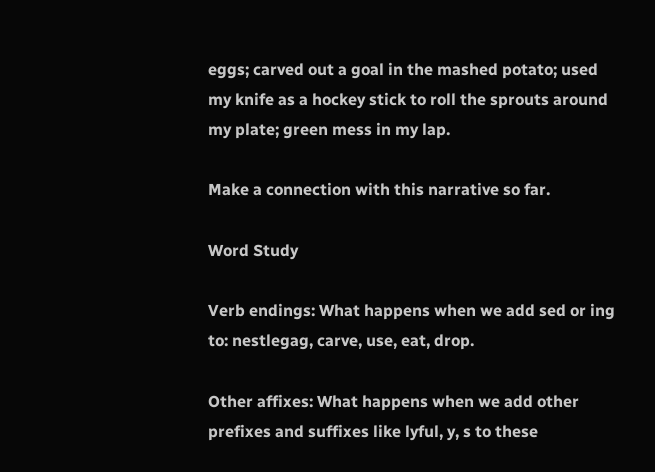eggs; carved out a goal in the mashed potato; used my knife as a hockey stick to roll the sprouts around my plate; green mess in my lap.

Make a connection with this narrative so far.

Word Study

Verb endings: What happens when we add sed or ing to: nestlegag, carve, use, eat, drop.

Other affixes: What happens when we add other prefixes and suffixes like lyful, y, s to these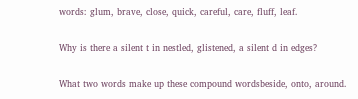words: glum, brave, close, quick, careful, care, fluff, leaf.

Why is there a silent t in nestled, glistened, a silent d in edges?

What two words make up these compound wordsbeside, onto, around.